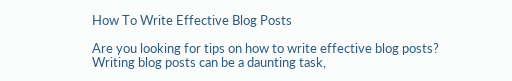How To Write Effective Blog Posts

Are you looking for tips on how to write effective blog posts? Writing blog posts can be a daunting task,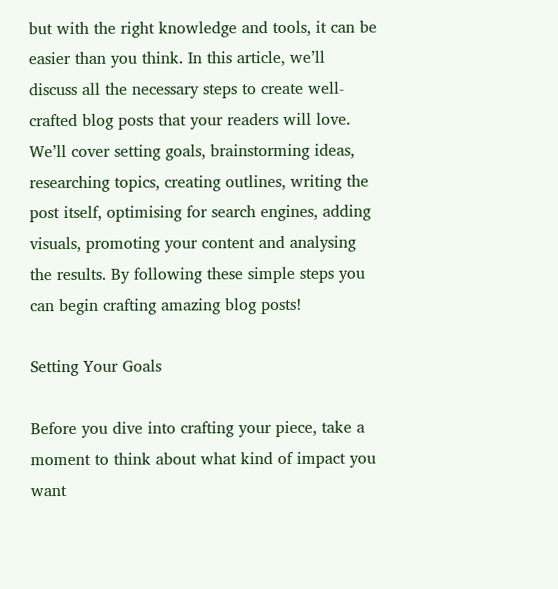but with the right knowledge and tools, it can be easier than you think. In this article, we’ll discuss all the necessary steps to create well-crafted blog posts that your readers will love. We’ll cover setting goals, brainstorming ideas, researching topics, creating outlines, writing the post itself, optimising for search engines, adding visuals, promoting your content and analysing the results. By following these simple steps you can begin crafting amazing blog posts!

Setting Your Goals

Before you dive into crafting your piece, take a moment to think about what kind of impact you want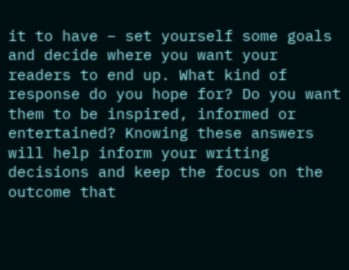it to have – set yourself some goals and decide where you want your readers to end up. What kind of response do you hope for? Do you want them to be inspired, informed or entertained? Knowing these answers will help inform your writing decisions and keep the focus on the outcome that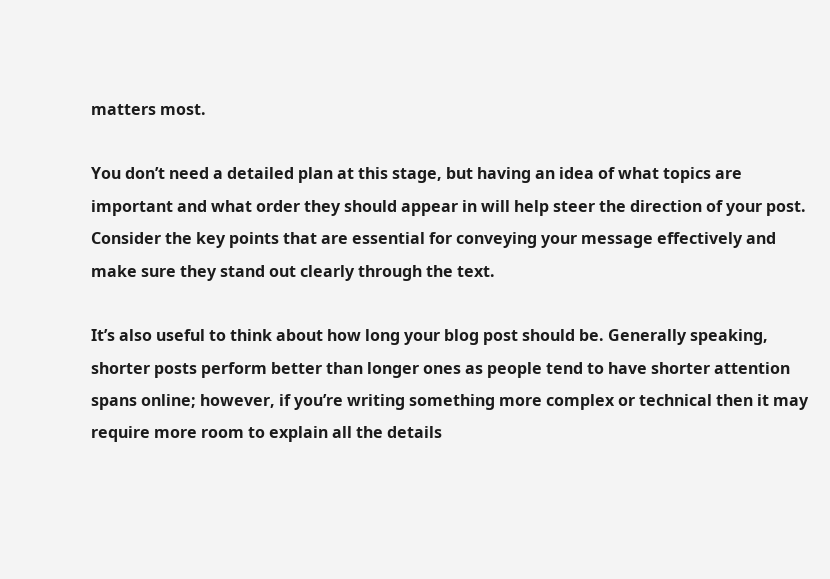matters most.

You don’t need a detailed plan at this stage, but having an idea of what topics are important and what order they should appear in will help steer the direction of your post. Consider the key points that are essential for conveying your message effectively and make sure they stand out clearly through the text.

It’s also useful to think about how long your blog post should be. Generally speaking, shorter posts perform better than longer ones as people tend to have shorter attention spans online; however, if you’re writing something more complex or technical then it may require more room to explain all the details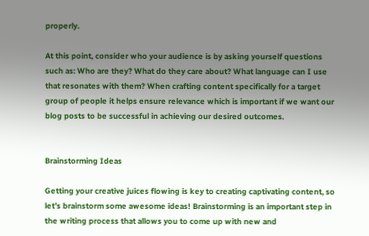properly.

At this point, consider who your audience is by asking yourself questions such as: Who are they? What do they care about? What language can I use that resonates with them? When crafting content specifically for a target group of people it helps ensure relevance which is important if we want our blog posts to be successful in achieving our desired outcomes.


Brainstorming Ideas

Getting your creative juices flowing is key to creating captivating content, so let’s brainstorm some awesome ideas! Brainstorming is an important step in the writing process that allows you to come up with new and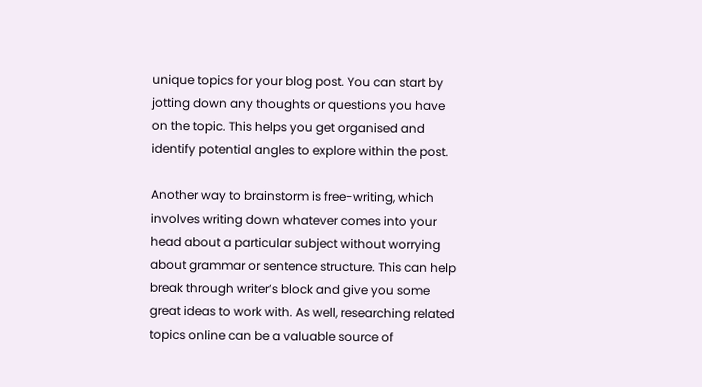unique topics for your blog post. You can start by jotting down any thoughts or questions you have on the topic. This helps you get organised and identify potential angles to explore within the post.

Another way to brainstorm is free-writing, which involves writing down whatever comes into your head about a particular subject without worrying about grammar or sentence structure. This can help break through writer’s block and give you some great ideas to work with. As well, researching related topics online can be a valuable source of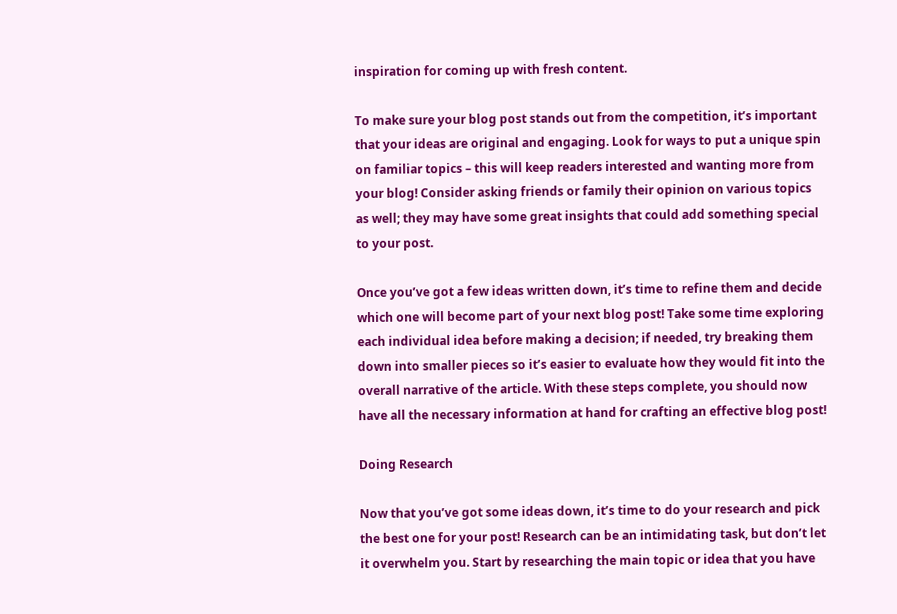inspiration for coming up with fresh content.

To make sure your blog post stands out from the competition, it’s important that your ideas are original and engaging. Look for ways to put a unique spin on familiar topics – this will keep readers interested and wanting more from your blog! Consider asking friends or family their opinion on various topics as well; they may have some great insights that could add something special to your post.

Once you’ve got a few ideas written down, it’s time to refine them and decide which one will become part of your next blog post! Take some time exploring each individual idea before making a decision; if needed, try breaking them down into smaller pieces so it’s easier to evaluate how they would fit into the overall narrative of the article. With these steps complete, you should now have all the necessary information at hand for crafting an effective blog post!

Doing Research

Now that you’ve got some ideas down, it’s time to do your research and pick the best one for your post! Research can be an intimidating task, but don’t let it overwhelm you. Start by researching the main topic or idea that you have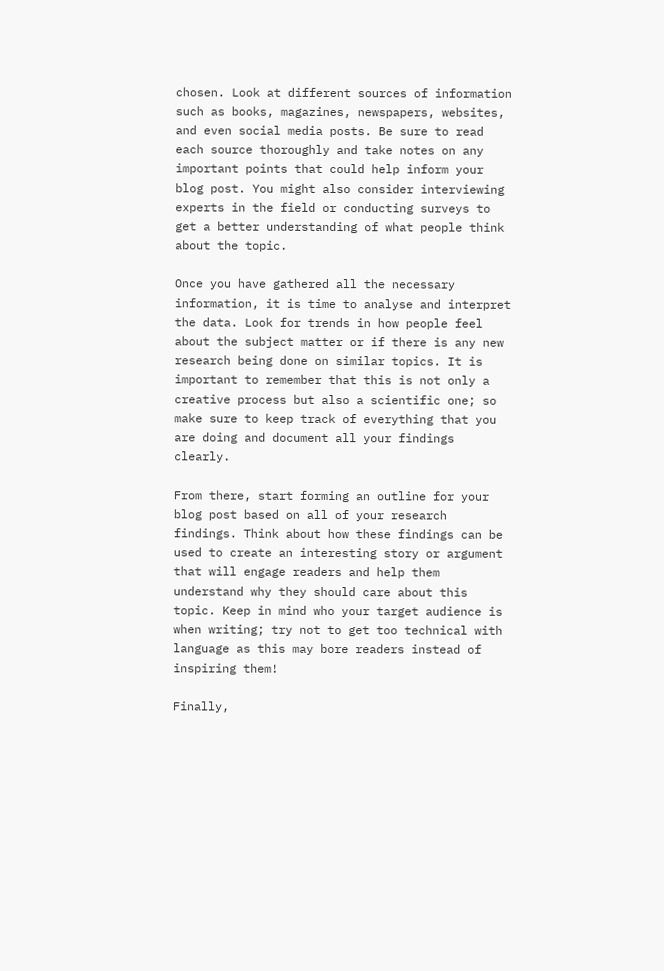chosen. Look at different sources of information such as books, magazines, newspapers, websites, and even social media posts. Be sure to read each source thoroughly and take notes on any important points that could help inform your blog post. You might also consider interviewing experts in the field or conducting surveys to get a better understanding of what people think about the topic.

Once you have gathered all the necessary information, it is time to analyse and interpret the data. Look for trends in how people feel about the subject matter or if there is any new research being done on similar topics. It is important to remember that this is not only a creative process but also a scientific one; so make sure to keep track of everything that you are doing and document all your findings clearly.

From there, start forming an outline for your blog post based on all of your research findings. Think about how these findings can be used to create an interesting story or argument that will engage readers and help them understand why they should care about this topic. Keep in mind who your target audience is when writing; try not to get too technical with language as this may bore readers instead of inspiring them!

Finally,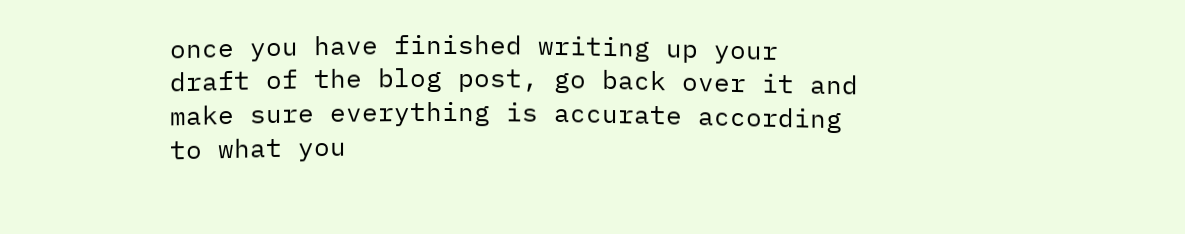once you have finished writing up your draft of the blog post, go back over it and make sure everything is accurate according to what you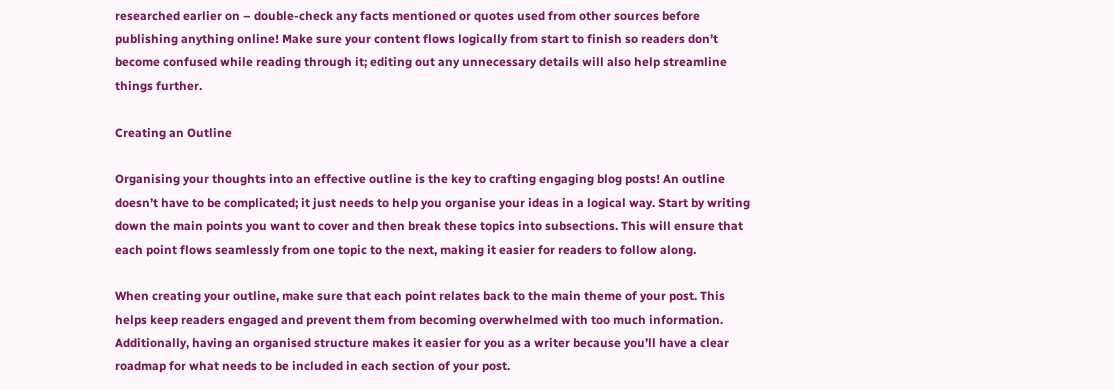researched earlier on – double-check any facts mentioned or quotes used from other sources before publishing anything online! Make sure your content flows logically from start to finish so readers don’t become confused while reading through it; editing out any unnecessary details will also help streamline things further.

Creating an Outline

Organising your thoughts into an effective outline is the key to crafting engaging blog posts! An outline doesn’t have to be complicated; it just needs to help you organise your ideas in a logical way. Start by writing down the main points you want to cover and then break these topics into subsections. This will ensure that each point flows seamlessly from one topic to the next, making it easier for readers to follow along.

When creating your outline, make sure that each point relates back to the main theme of your post. This helps keep readers engaged and prevent them from becoming overwhelmed with too much information. Additionally, having an organised structure makes it easier for you as a writer because you’ll have a clear roadmap for what needs to be included in each section of your post.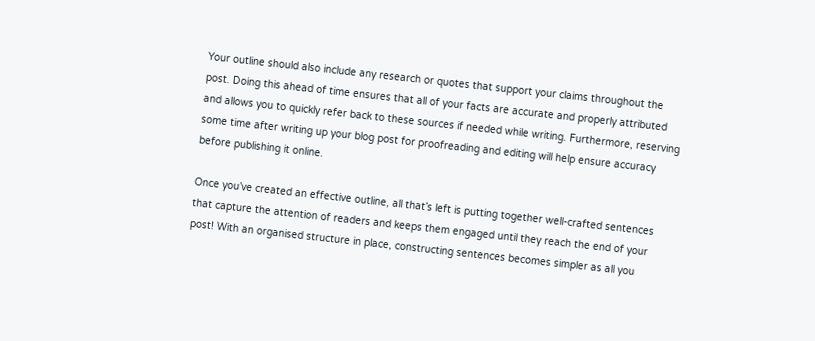Your outline should also include any research or quotes that support your claims throughout the post. Doing this ahead of time ensures that all of your facts are accurate and properly attributed and allows you to quickly refer back to these sources if needed while writing. Furthermore, reserving some time after writing up your blog post for proofreading and editing will help ensure accuracy before publishing it online.

Once you’ve created an effective outline, all that’s left is putting together well-crafted sentences that capture the attention of readers and keeps them engaged until they reach the end of your post! With an organised structure in place, constructing sentences becomes simpler as all you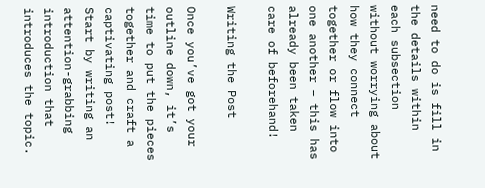need to do is fill in the details within each subsection without worrying about how they connect together or flow into one another – this has already been taken care of beforehand!

Writing the Post

Once you’ve got your outline down, it’s time to put the pieces together and craft a captivating post! Start by writing an attention-grabbing introduction that introduces the topic.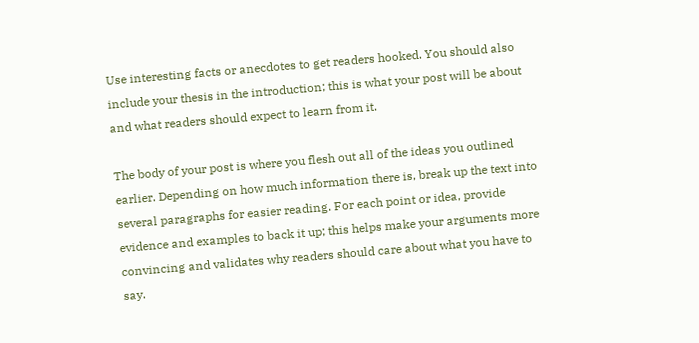Use interesting facts or anecdotes to get readers hooked. You should also include your thesis in the introduction; this is what your post will be about and what readers should expect to learn from it.

The body of your post is where you flesh out all of the ideas you outlined earlier. Depending on how much information there is, break up the text into several paragraphs for easier reading. For each point or idea, provide evidence and examples to back it up; this helps make your arguments more convincing and validates why readers should care about what you have to say.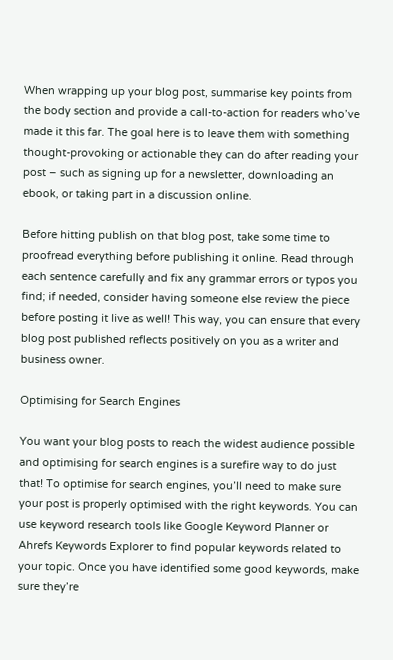When wrapping up your blog post, summarise key points from the body section and provide a call-to-action for readers who’ve made it this far. The goal here is to leave them with something thought-provoking or actionable they can do after reading your post – such as signing up for a newsletter, downloading an ebook, or taking part in a discussion online.

Before hitting publish on that blog post, take some time to proofread everything before publishing it online. Read through each sentence carefully and fix any grammar errors or typos you find; if needed, consider having someone else review the piece before posting it live as well! This way, you can ensure that every blog post published reflects positively on you as a writer and business owner.

Optimising for Search Engines

You want your blog posts to reach the widest audience possible and optimising for search engines is a surefire way to do just that! To optimise for search engines, you’ll need to make sure your post is properly optimised with the right keywords. You can use keyword research tools like Google Keyword Planner or Ahrefs Keywords Explorer to find popular keywords related to your topic. Once you have identified some good keywords, make sure they’re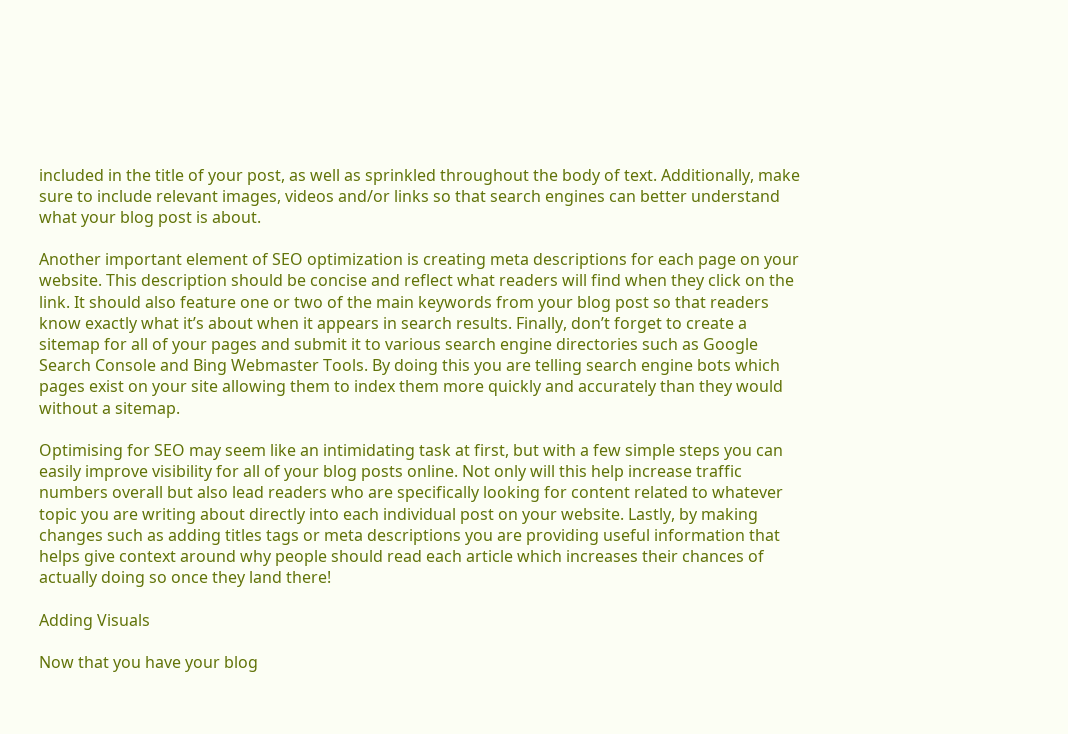included in the title of your post, as well as sprinkled throughout the body of text. Additionally, make sure to include relevant images, videos and/or links so that search engines can better understand what your blog post is about.

Another important element of SEO optimization is creating meta descriptions for each page on your website. This description should be concise and reflect what readers will find when they click on the link. It should also feature one or two of the main keywords from your blog post so that readers know exactly what it’s about when it appears in search results. Finally, don’t forget to create a sitemap for all of your pages and submit it to various search engine directories such as Google Search Console and Bing Webmaster Tools. By doing this you are telling search engine bots which pages exist on your site allowing them to index them more quickly and accurately than they would without a sitemap.

Optimising for SEO may seem like an intimidating task at first, but with a few simple steps you can easily improve visibility for all of your blog posts online. Not only will this help increase traffic numbers overall but also lead readers who are specifically looking for content related to whatever topic you are writing about directly into each individual post on your website. Lastly, by making changes such as adding titles tags or meta descriptions you are providing useful information that helps give context around why people should read each article which increases their chances of actually doing so once they land there!

Adding Visuals

Now that you have your blog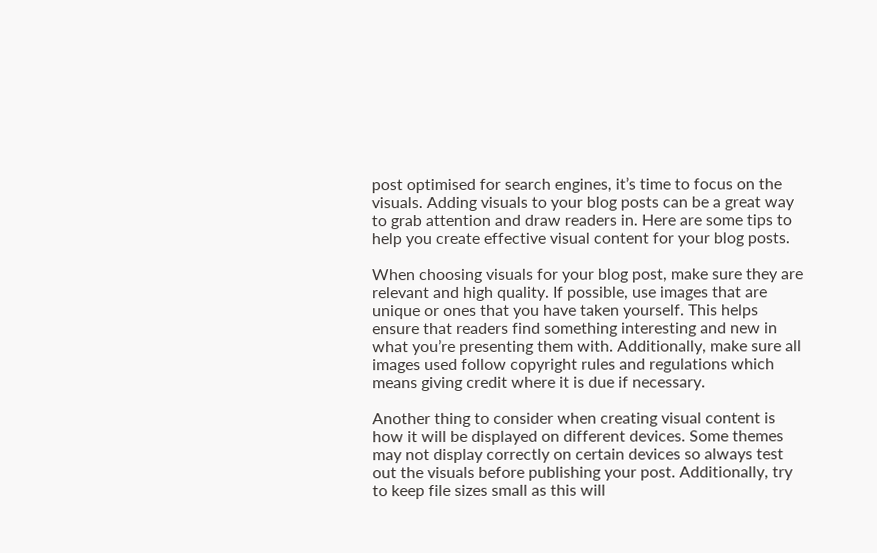post optimised for search engines, it’s time to focus on the visuals. Adding visuals to your blog posts can be a great way to grab attention and draw readers in. Here are some tips to help you create effective visual content for your blog posts.

When choosing visuals for your blog post, make sure they are relevant and high quality. If possible, use images that are unique or ones that you have taken yourself. This helps ensure that readers find something interesting and new in what you’re presenting them with. Additionally, make sure all images used follow copyright rules and regulations which means giving credit where it is due if necessary.

Another thing to consider when creating visual content is how it will be displayed on different devices. Some themes may not display correctly on certain devices so always test out the visuals before publishing your post. Additionally, try to keep file sizes small as this will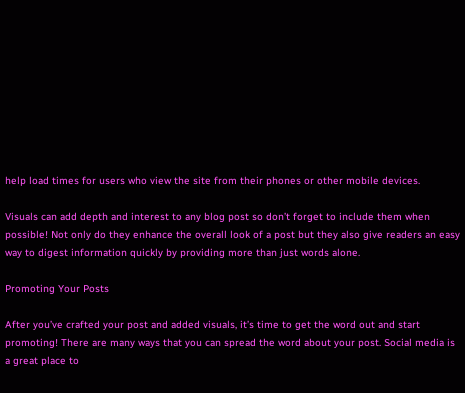help load times for users who view the site from their phones or other mobile devices.

Visuals can add depth and interest to any blog post so don’t forget to include them when possible! Not only do they enhance the overall look of a post but they also give readers an easy way to digest information quickly by providing more than just words alone.

Promoting Your Posts

After you’ve crafted your post and added visuals, it’s time to get the word out and start promoting! There are many ways that you can spread the word about your post. Social media is a great place to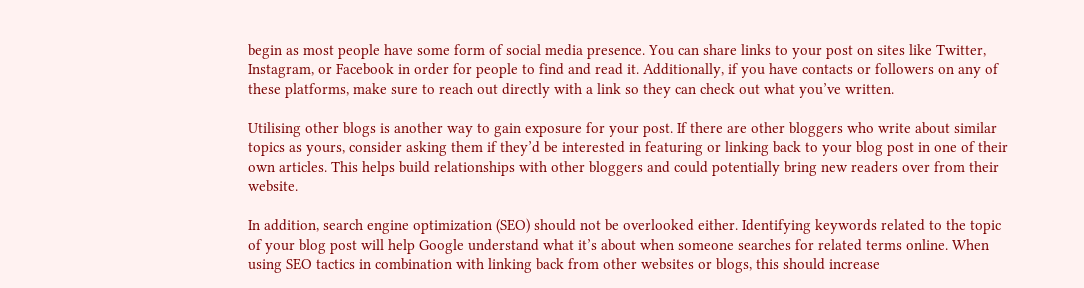begin as most people have some form of social media presence. You can share links to your post on sites like Twitter, Instagram, or Facebook in order for people to find and read it. Additionally, if you have contacts or followers on any of these platforms, make sure to reach out directly with a link so they can check out what you’ve written.

Utilising other blogs is another way to gain exposure for your post. If there are other bloggers who write about similar topics as yours, consider asking them if they’d be interested in featuring or linking back to your blog post in one of their own articles. This helps build relationships with other bloggers and could potentially bring new readers over from their website.

In addition, search engine optimization (SEO) should not be overlooked either. Identifying keywords related to the topic of your blog post will help Google understand what it’s about when someone searches for related terms online. When using SEO tactics in combination with linking back from other websites or blogs, this should increase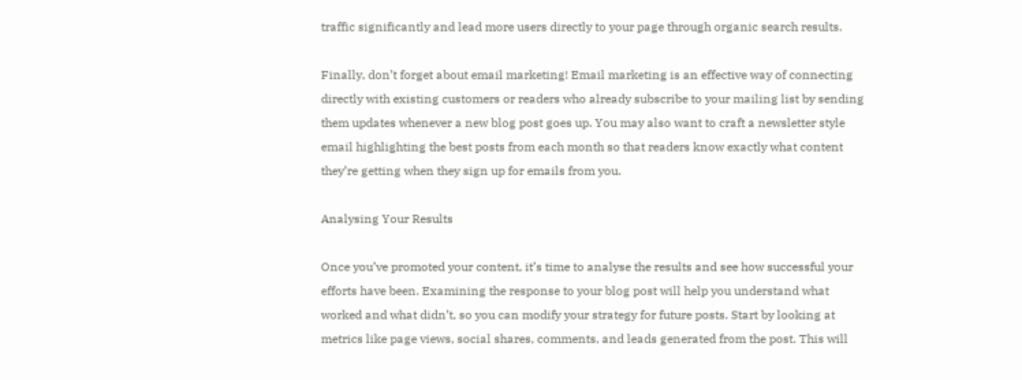traffic significantly and lead more users directly to your page through organic search results.

Finally, don’t forget about email marketing! Email marketing is an effective way of connecting directly with existing customers or readers who already subscribe to your mailing list by sending them updates whenever a new blog post goes up. You may also want to craft a newsletter style email highlighting the best posts from each month so that readers know exactly what content they’re getting when they sign up for emails from you.

Analysing Your Results

Once you’ve promoted your content, it’s time to analyse the results and see how successful your efforts have been. Examining the response to your blog post will help you understand what worked and what didn’t, so you can modify your strategy for future posts. Start by looking at metrics like page views, social shares, comments, and leads generated from the post. This will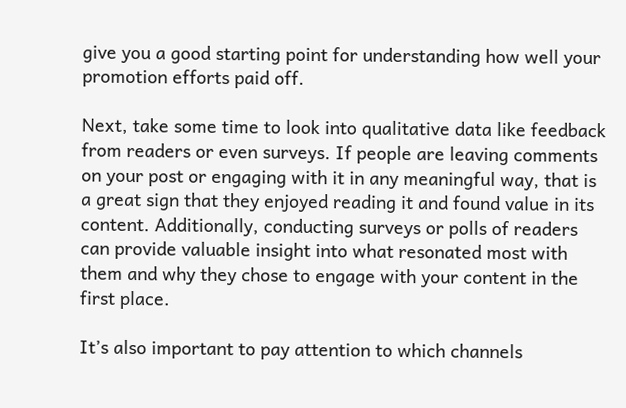give you a good starting point for understanding how well your promotion efforts paid off.

Next, take some time to look into qualitative data like feedback from readers or even surveys. If people are leaving comments on your post or engaging with it in any meaningful way, that is a great sign that they enjoyed reading it and found value in its content. Additionally, conducting surveys or polls of readers can provide valuable insight into what resonated most with them and why they chose to engage with your content in the first place.

It’s also important to pay attention to which channels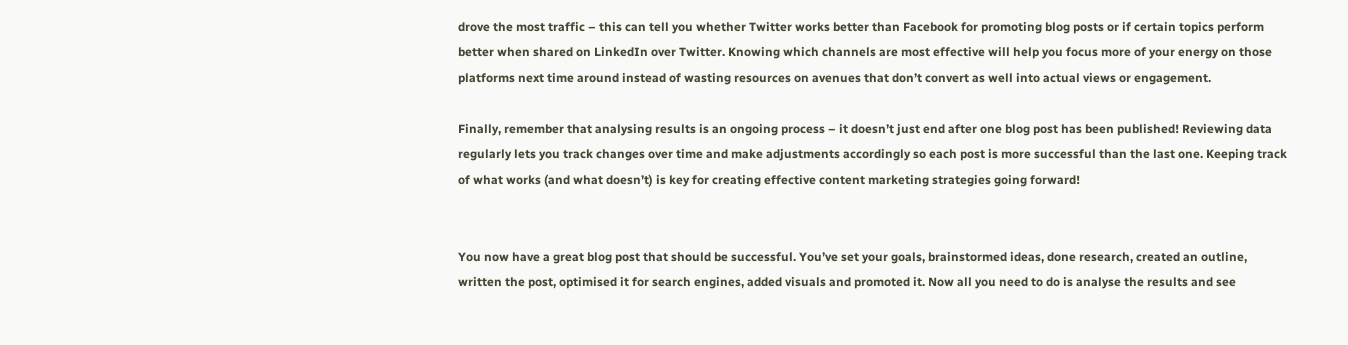drove the most traffic – this can tell you whether Twitter works better than Facebook for promoting blog posts or if certain topics perform better when shared on LinkedIn over Twitter. Knowing which channels are most effective will help you focus more of your energy on those platforms next time around instead of wasting resources on avenues that don’t convert as well into actual views or engagement.

Finally, remember that analysing results is an ongoing process – it doesn’t just end after one blog post has been published! Reviewing data regularly lets you track changes over time and make adjustments accordingly so each post is more successful than the last one. Keeping track of what works (and what doesn’t) is key for creating effective content marketing strategies going forward!


You now have a great blog post that should be successful. You’ve set your goals, brainstormed ideas, done research, created an outline, written the post, optimised it for search engines, added visuals and promoted it. Now all you need to do is analyse the results and see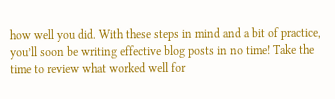how well you did. With these steps in mind and a bit of practice, you’ll soon be writing effective blog posts in no time! Take the time to review what worked well for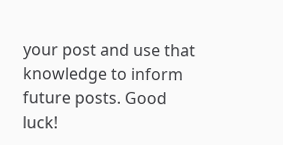your post and use that knowledge to inform future posts. Good luck!